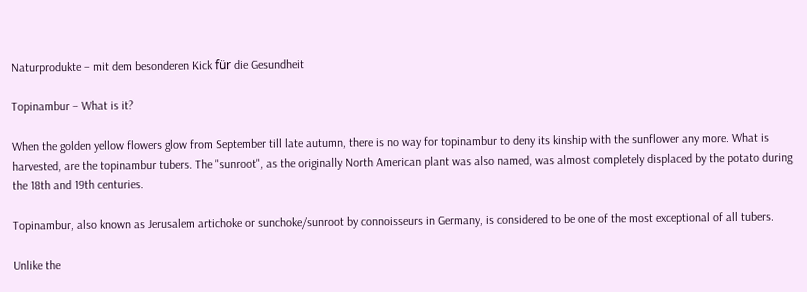Naturprodukte – mit dem besonderen Kick für die Gesundheit

Topinambur – What is it?

When the golden yellow flowers glow from September till late autumn, there is no way for topinambur to deny its kinship with the sunflower any more. What is harvested, are the topinambur tubers. The "sunroot", as the originally North American plant was also named, was almost completely displaced by the potato during the 18th and 19th centuries.

Topinambur, also known as Jerusalem artichoke or sunchoke/sunroot by connoisseurs in Germany, is considered to be one of the most exceptional of all tubers.

Unlike the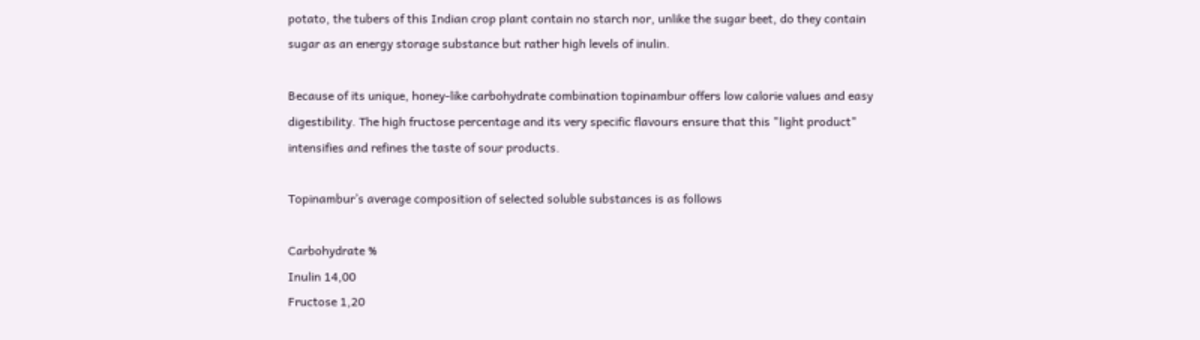potato, the tubers of this Indian crop plant contain no starch nor, unlike the sugar beet, do they contain sugar as an energy storage substance but rather high levels of inulin.

Because of its unique, honey-like carbohydrate combination topinambur offers low calorie values and easy digestibility. The high fructose percentage and its very specific flavours ensure that this "light product" intensifies and refines the taste of sour products.

Topinambur’s average composition of selected soluble substances is as follows

Carbohydrate %
Inulin 14,00
Fructose 1,20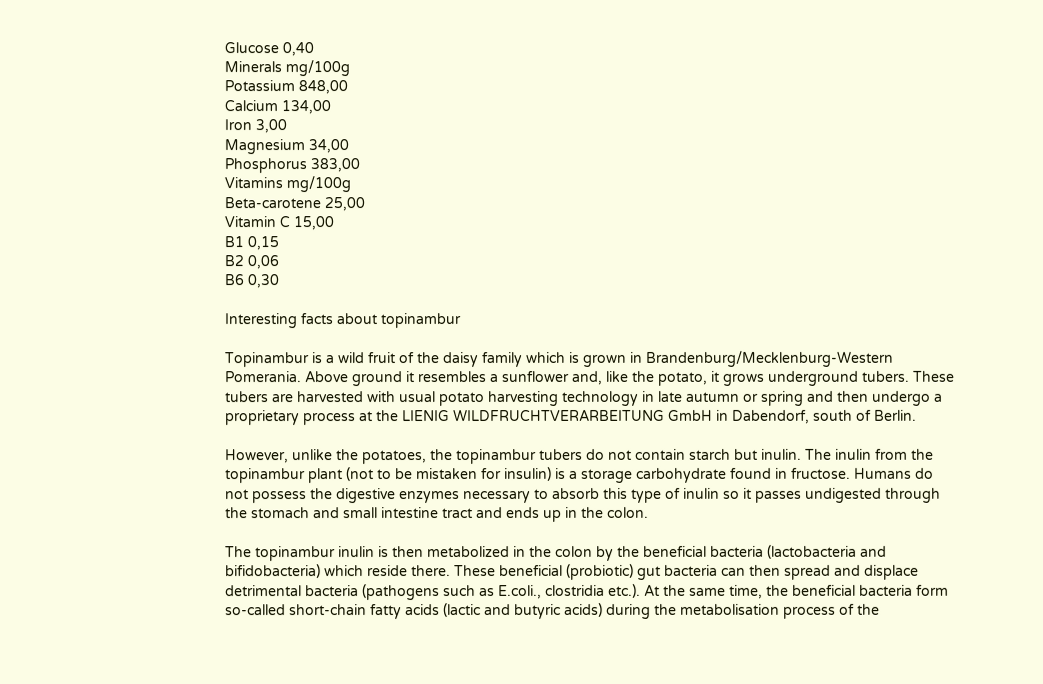Glucose 0,40
Minerals mg/100g
Potassium 848,00
Calcium 134,00
Iron 3,00
Magnesium 34,00
Phosphorus 383,00
Vitamins mg/100g
Beta-carotene 25,00
Vitamin C 15,00
B1 0,15
B2 0,06
B6 0,30

Interesting facts about topinambur

Topinambur is a wild fruit of the daisy family which is grown in Brandenburg/Mecklenburg-Western Pomerania. Above ground it resembles a sunflower and, like the potato, it grows underground tubers. These tubers are harvested with usual potato harvesting technology in late autumn or spring and then undergo a proprietary process at the LIENIG WILDFRUCHTVERARBEITUNG GmbH in Dabendorf, south of Berlin.

However, unlike the potatoes, the topinambur tubers do not contain starch but inulin. The inulin from the topinambur plant (not to be mistaken for insulin) is a storage carbohydrate found in fructose. Humans do not possess the digestive enzymes necessary to absorb this type of inulin so it passes undigested through the stomach and small intestine tract and ends up in the colon.

The topinambur inulin is then metabolized in the colon by the beneficial bacteria (lactobacteria and bifidobacteria) which reside there. These beneficial (probiotic) gut bacteria can then spread and displace detrimental bacteria (pathogens such as E.coli., clostridia etc.). At the same time, the beneficial bacteria form so-called short-chain fatty acids (lactic and butyric acids) during the metabolisation process of the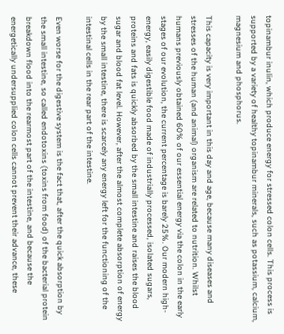topinambur inulin, which produce energy for stressed colon cells. This process is supported by a variety of healthy topinambur minerals, such as potassium, calcium, magnesium and phosphorus.

This capacity is very important in this day and age, because many diseases and stresses of the human (and animal) organism are related to nutrition. Whilst humans previously obtained 60% of our essential energy via the colon in the early stages of our evolution, the current percentage is barely 25%. Our modern high-energy, easily digestible food made of industrially processed, isolated sugars, proteins and fats is quickly absorbed by the small intestine and raises the blood sugar and blood fat level. However, after the almost complete absorption of energy by the small intestine, there is scarcely any energy left for the functioning of the intestinal cells in the rear part of the intestine.

Even worse for the digestive system is the fact that, after the quick absorption by the small intestine, so called endotoxins (toxins from food) of the bacterial protein breakdown flood into the rearmost part of the intestine, and because the energetically undersupplied colon cells cannot prevent their advance, these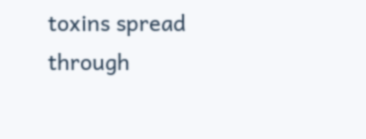toxins spread through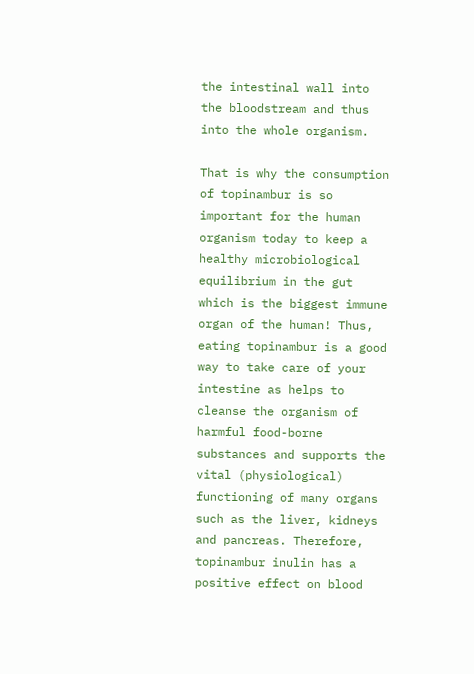the intestinal wall into the bloodstream and thus into the whole organism.

That is why the consumption of topinambur is so important for the human organism today to keep a healthy microbiological equilibrium in the gut which is the biggest immune organ of the human! Thus, eating topinambur is a good way to take care of your intestine as helps to cleanse the organism of harmful food-borne substances and supports the vital (physiological) functioning of many organs such as the liver, kidneys and pancreas. Therefore, topinambur inulin has a positive effect on blood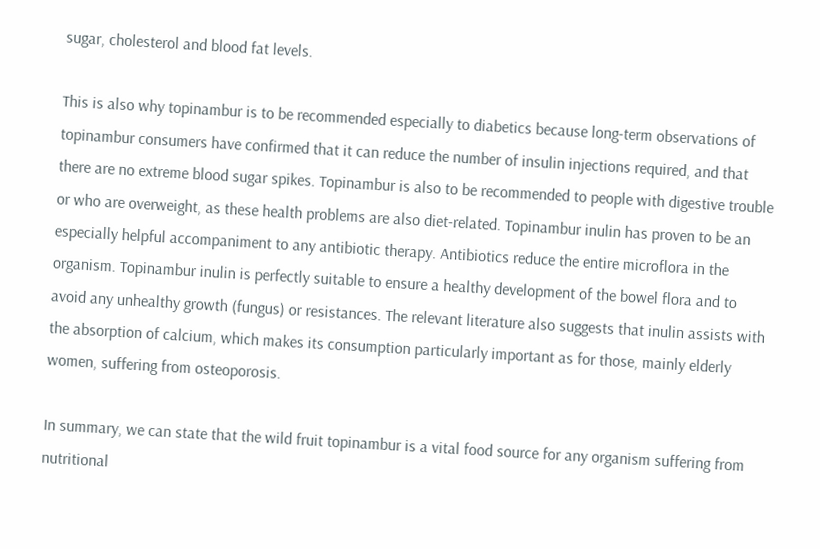sugar, cholesterol and blood fat levels.

This is also why topinambur is to be recommended especially to diabetics because long-term observations of topinambur consumers have confirmed that it can reduce the number of insulin injections required, and that there are no extreme blood sugar spikes. Topinambur is also to be recommended to people with digestive trouble or who are overweight, as these health problems are also diet-related. Topinambur inulin has proven to be an especially helpful accompaniment to any antibiotic therapy. Antibiotics reduce the entire microflora in the organism. Topinambur inulin is perfectly suitable to ensure a healthy development of the bowel flora and to avoid any unhealthy growth (fungus) or resistances. The relevant literature also suggests that inulin assists with the absorption of calcium, which makes its consumption particularly important as for those, mainly elderly women, suffering from osteoporosis.

In summary, we can state that the wild fruit topinambur is a vital food source for any organism suffering from nutritional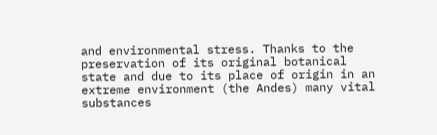and environmental stress. Thanks to the preservation of its original botanical state and due to its place of origin in an extreme environment (the Andes) many vital substances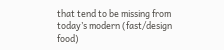that tend to be missing from today’s modern (fast/design food)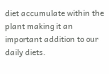diet accumulate within the plant making it an important addition to our daily diets.